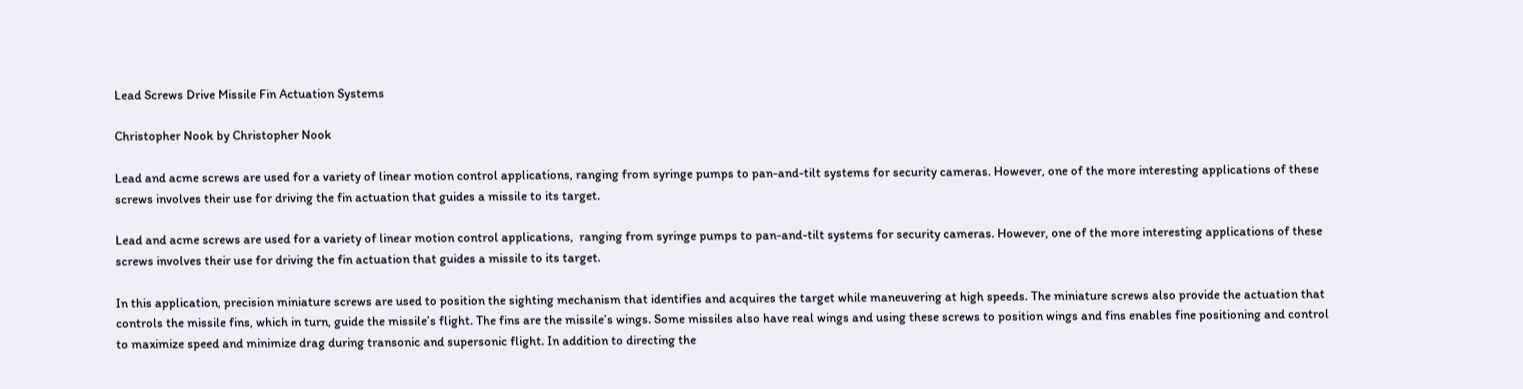Lead Screws Drive Missile Fin Actuation Systems

Christopher Nook by Christopher Nook

Lead and acme screws are used for a variety of linear motion control applications, ranging from syringe pumps to pan-and-tilt systems for security cameras. However, one of the more interesting applications of these screws involves their use for driving the fin actuation that guides a missile to its target.

Lead and acme screws are used for a variety of linear motion control applications,  ranging from syringe pumps to pan-and-tilt systems for security cameras. However, one of the more interesting applications of these screws involves their use for driving the fin actuation that guides a missile to its target.

In this application, precision miniature screws are used to position the sighting mechanism that identifies and acquires the target while maneuvering at high speeds. The miniature screws also provide the actuation that controls the missile fins, which in turn, guide the missile’s flight. The fins are the missile’s wings. Some missiles also have real wings and using these screws to position wings and fins enables fine positioning and control to maximize speed and minimize drag during transonic and supersonic flight. In addition to directing the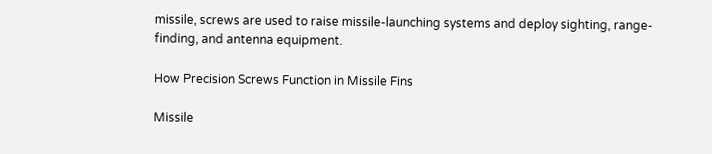missile, screws are used to raise missile-launching systems and deploy sighting, range-finding, and antenna equipment.

How Precision Screws Function in Missile Fins

Missile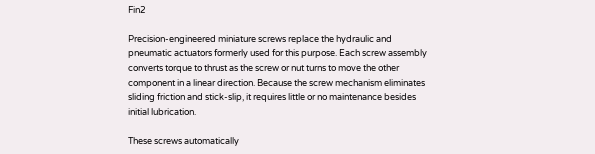Fin2

Precision-engineered miniature screws replace the hydraulic and pneumatic actuators formerly used for this purpose. Each screw assembly converts torque to thrust as the screw or nut turns to move the other component in a linear direction. Because the screw mechanism eliminates sliding friction and stick-slip, it requires little or no maintenance besides initial lubrication.

These screws automatically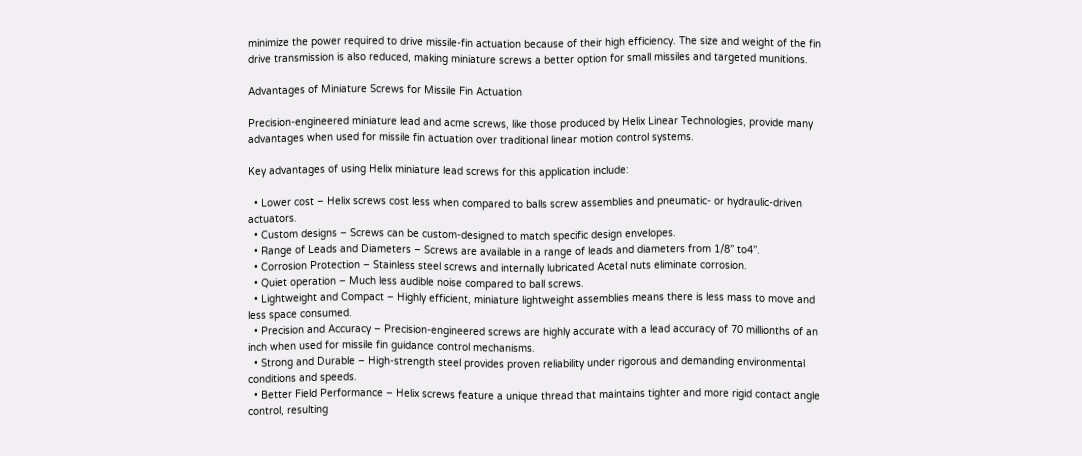minimize the power required to drive missile-fin actuation because of their high efficiency. The size and weight of the fin drive transmission is also reduced, making miniature screws a better option for small missiles and targeted munitions.

Advantages of Miniature Screws for Missile Fin Actuation

Precision-engineered miniature lead and acme screws, like those produced by Helix Linear Technologies, provide many advantages when used for missile fin actuation over traditional linear motion control systems.

Key advantages of using Helix miniature lead screws for this application include:

  • Lower cost – Helix screws cost less when compared to balls screw assemblies and pneumatic- or hydraulic-driven actuators.
  • Custom designs – Screws can be custom-designed to match specific design envelopes.
  • Range of Leads and Diameters – Screws are available in a range of leads and diameters from 1/8” to4”.
  • Corrosion Protection – Stainless steel screws and internally lubricated Acetal nuts eliminate corrosion.
  • Quiet operation – Much less audible noise compared to ball screws.
  • Lightweight and Compact – Highly efficient, miniature lightweight assemblies means there is less mass to move and less space consumed.
  • Precision and Accuracy – Precision-engineered screws are highly accurate with a lead accuracy of 70 millionths of an inch when used for missile fin guidance control mechanisms.
  • Strong and Durable – High-strength steel provides proven reliability under rigorous and demanding environmental conditions and speeds.
  • Better Field Performance – Helix screws feature a unique thread that maintains tighter and more rigid contact angle control, resulting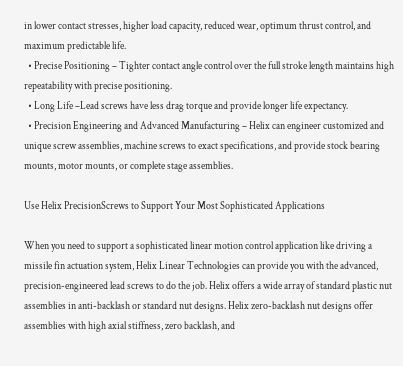in lower contact stresses, higher load capacity, reduced wear, optimum thrust control, and maximum predictable life.
  • Precise Positioning – Tighter contact angle control over the full stroke length maintains high repeatability with precise positioning.
  • Long Life –Lead screws have less drag torque and provide longer life expectancy.
  • Precision Engineering and Advanced Manufacturing – Helix can engineer customized and unique screw assemblies, machine screws to exact specifications, and provide stock bearing mounts, motor mounts, or complete stage assemblies.

Use Helix PrecisionScrews to Support Your Most Sophisticated Applications

When you need to support a sophisticated linear motion control application like driving a missile fin actuation system, Helix Linear Technologies can provide you with the advanced, precision-engineered lead screws to do the job. Helix offers a wide array of standard plastic nut assemblies in anti-backlash or standard nut designs. Helix zero-backlash nut designs offer assemblies with high axial stiffness, zero backlash, and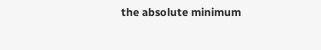the absolute minimum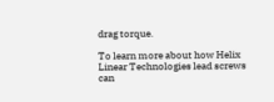drag torque.

To learn more about how Helix Linear Technologies lead screws can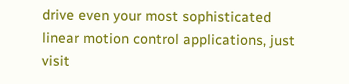drive even your most sophisticated linear motion control applications, just visit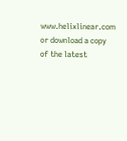www.helixlinear.com or download a copy of the latest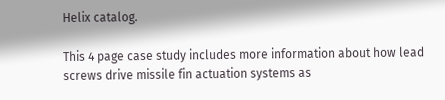Helix catalog.

This 4 page case study includes more information about how lead screws drive missile fin actuation systems as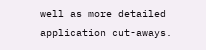well as more detailed application cut-aways.